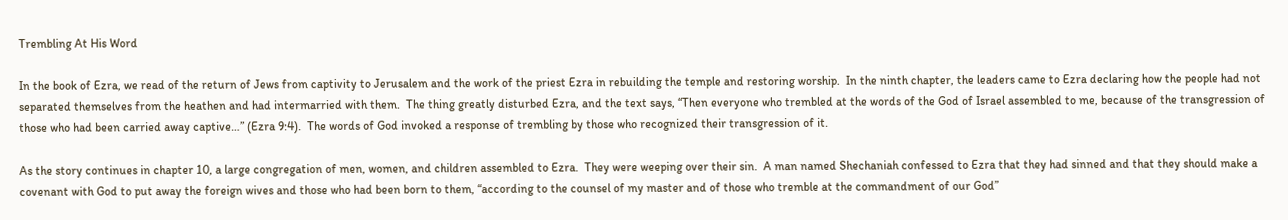Trembling At His Word

In the book of Ezra, we read of the return of Jews from captivity to Jerusalem and the work of the priest Ezra in rebuilding the temple and restoring worship.  In the ninth chapter, the leaders came to Ezra declaring how the people had not separated themselves from the heathen and had intermarried with them.  The thing greatly disturbed Ezra, and the text says, “Then everyone who trembled at the words of the God of Israel assembled to me, because of the transgression of those who had been carried away captive…” (Ezra 9:4).  The words of God invoked a response of trembling by those who recognized their transgression of it.

As the story continues in chapter 10, a large congregation of men, women, and children assembled to Ezra.  They were weeping over their sin.  A man named Shechaniah confessed to Ezra that they had sinned and that they should make a covenant with God to put away the foreign wives and those who had been born to them, “according to the counsel of my master and of those who tremble at the commandment of our God”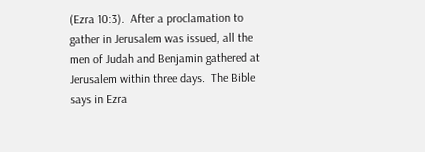(Ezra 10:3).  After a proclamation to gather in Jerusalem was issued, all the men of Judah and Benjamin gathered at Jerusalem within three days.  The Bible says in Ezra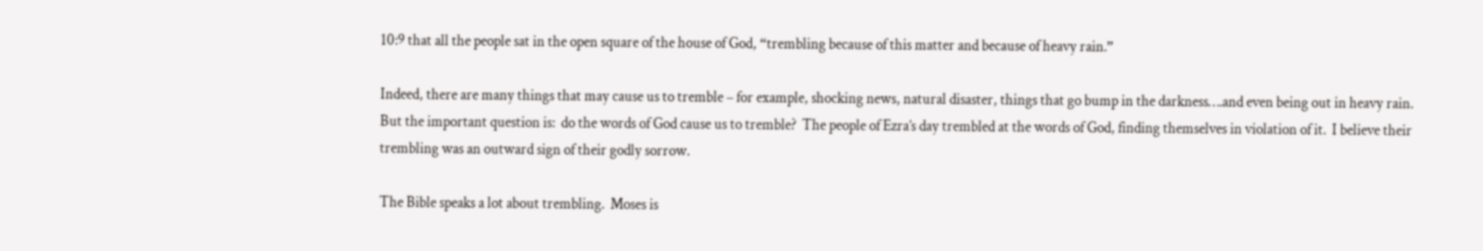10:9 that all the people sat in the open square of the house of God, “trembling because of this matter and because of heavy rain.”

Indeed, there are many things that may cause us to tremble – for example, shocking news, natural disaster, things that go bump in the darkness….and even being out in heavy rain.  But the important question is:  do the words of God cause us to tremble?  The people of Ezra’s day trembled at the words of God, finding themselves in violation of it.  I believe their trembling was an outward sign of their godly sorrow.

The Bible speaks a lot about trembling.  Moses is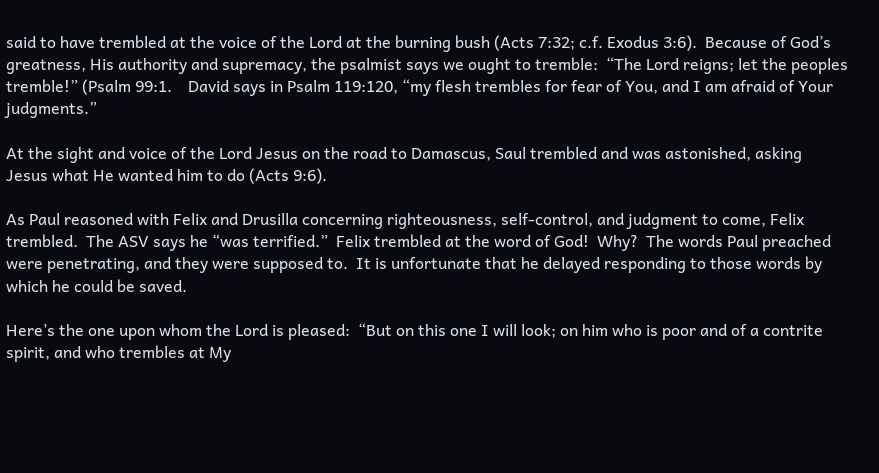said to have trembled at the voice of the Lord at the burning bush (Acts 7:32; c.f. Exodus 3:6).  Because of God’s greatness, His authority and supremacy, the psalmist says we ought to tremble:  “The Lord reigns; let the peoples tremble!” (Psalm 99:1.    David says in Psalm 119:120, “my flesh trembles for fear of You, and I am afraid of Your judgments.”

At the sight and voice of the Lord Jesus on the road to Damascus, Saul trembled and was astonished, asking  Jesus what He wanted him to do (Acts 9:6).

As Paul reasoned with Felix and Drusilla concerning righteousness, self-control, and judgment to come, Felix trembled.  The ASV says he “was terrified.”  Felix trembled at the word of God!  Why?  The words Paul preached were penetrating, and they were supposed to.  It is unfortunate that he delayed responding to those words by which he could be saved.

Here’s the one upon whom the Lord is pleased:  “But on this one I will look; on him who is poor and of a contrite spirit, and who trembles at My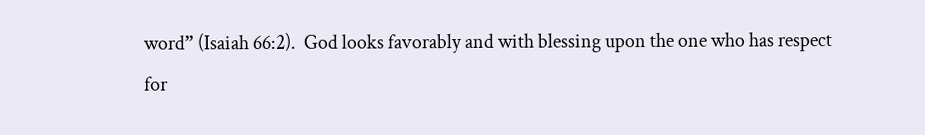word” (Isaiah 66:2).  God looks favorably and with blessing upon the one who has respect for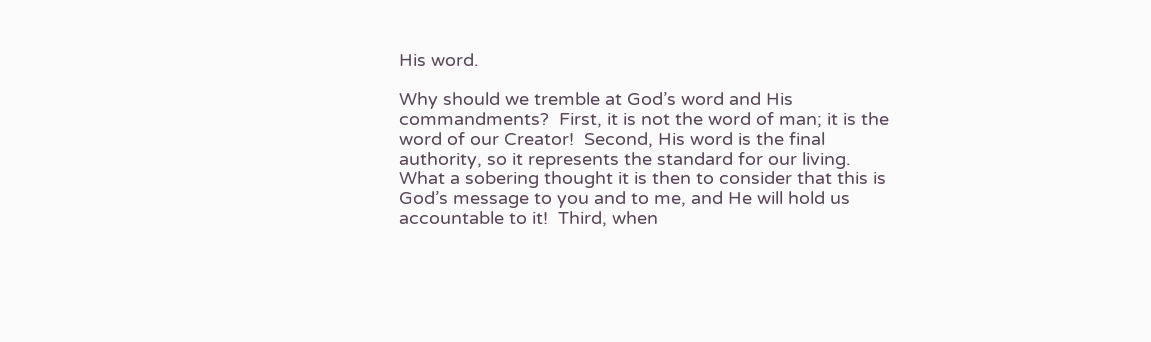His word.

Why should we tremble at God’s word and His commandments?  First, it is not the word of man; it is the word of our Creator!  Second, His word is the final authority, so it represents the standard for our living.  What a sobering thought it is then to consider that this is God’s message to you and to me, and He will hold us accountable to it!  Third, when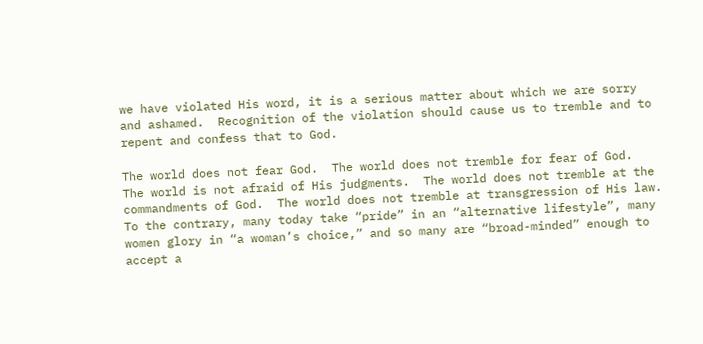we have violated His word, it is a serious matter about which we are sorry and ashamed.  Recognition of the violation should cause us to tremble and to repent and confess that to God.

The world does not fear God.  The world does not tremble for fear of God.  The world is not afraid of His judgments.  The world does not tremble at the commandments of God.  The world does not tremble at transgression of His law.  To the contrary, many today take “pride” in an “alternative lifestyle”, many women glory in “a woman’s choice,” and so many are “broad-minded” enough to accept a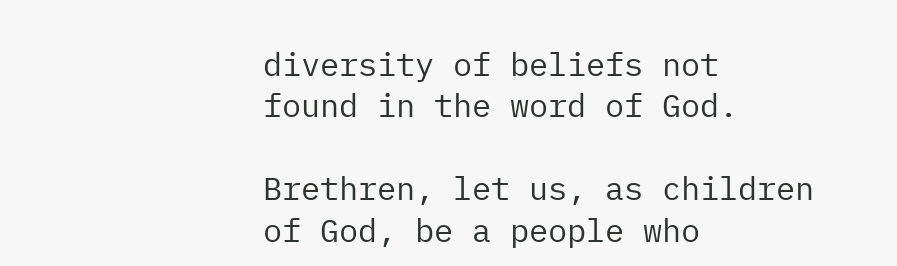diversity of beliefs not found in the word of God.

Brethren, let us, as children of God, be a people who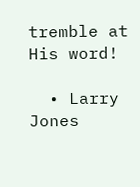tremble at His word!

  • Larry Jones